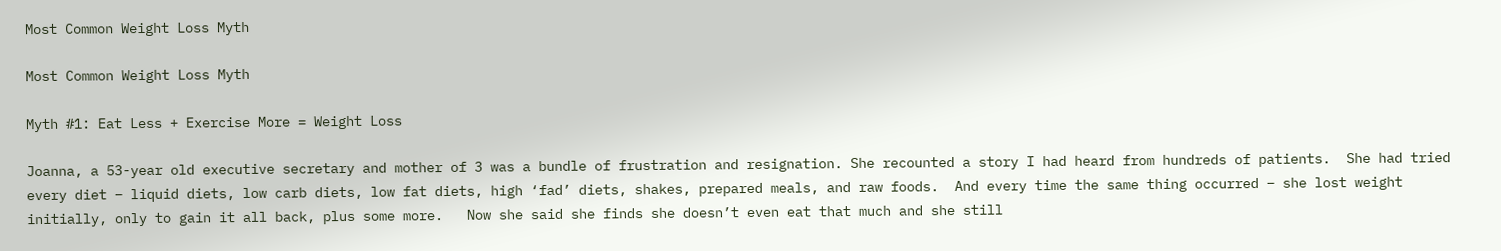Most Common Weight Loss Myth

Most Common Weight Loss Myth

Myth #1: Eat Less + Exercise More = Weight Loss

Joanna, a 53-year old executive secretary and mother of 3 was a bundle of frustration and resignation. She recounted a story I had heard from hundreds of patients.  She had tried every diet – liquid diets, low carb diets, low fat diets, high ‘fad’ diets, shakes, prepared meals, and raw foods.  And every time the same thing occurred – she lost weight initially, only to gain it all back, plus some more.   Now she said she finds she doesn’t even eat that much and she still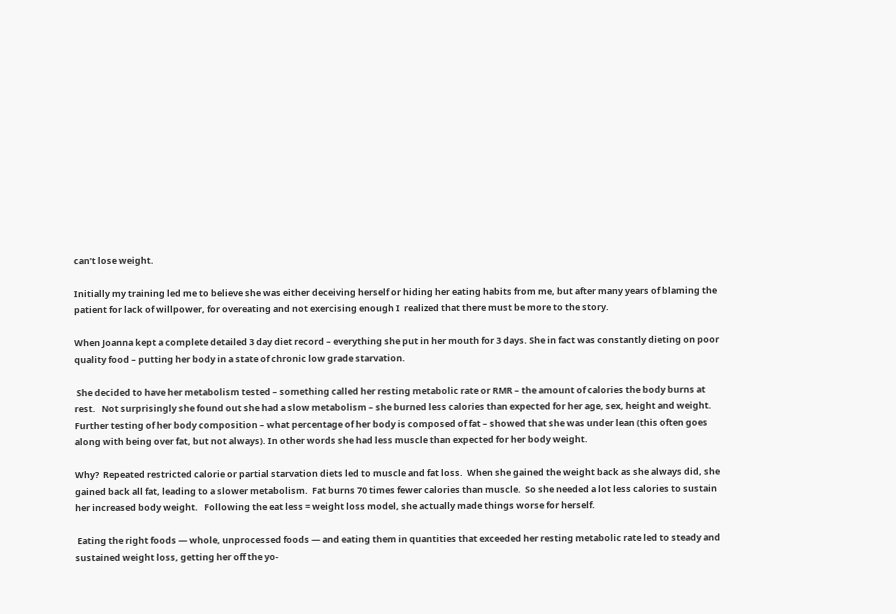can’t lose weight.

Initially my training led me to believe she was either deceiving herself or hiding her eating habits from me, but after many years of blaming the patient for lack of willpower, for overeating and not exercising enough I  realized that there must be more to the story.

When Joanna kept a complete detailed 3 day diet record – everything she put in her mouth for 3 days. She in fact was constantly dieting on poor quality food – putting her body in a state of chronic low grade starvation.

 She decided to have her metabolism tested – something called her resting metabolic rate or RMR – the amount of calories the body burns at rest.   Not surprisingly she found out she had a slow metabolism – she burned less calories than expected for her age, sex, height and weight. Further testing of her body composition – what percentage of her body is composed of fat – showed that she was under lean (this often goes along with being over fat, but not always). In other words she had less muscle than expected for her body weight.

Why?  Repeated restricted calorie or partial starvation diets led to muscle and fat loss.  When she gained the weight back as she always did, she gained back all fat, leading to a slower metabolism.  Fat burns 70 times fewer calories than muscle.  So she needed a lot less calories to sustain her increased body weight.   Following the eat less = weight loss model, she actually made things worse for herself.

 Eating the right foods — whole, unprocessed foods — and eating them in quantities that exceeded her resting metabolic rate led to steady and sustained weight loss, getting her off the yo-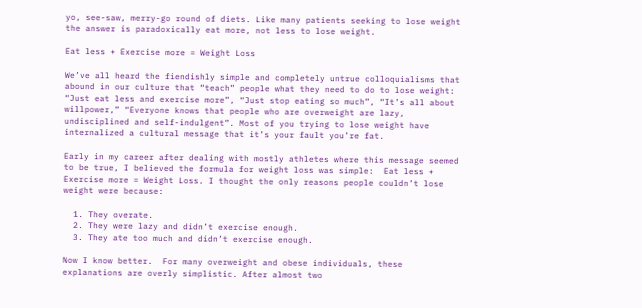yo, see-saw, merry-go round of diets. Like many patients seeking to lose weight the answer is paradoxically eat more, not less to lose weight.

Eat less + Exercise more = Weight Loss

We’ve all heard the fiendishly simple and completely untrue colloquialisms that abound in our culture that “teach” people what they need to do to lose weight: “Just eat less and exercise more”, “Just stop eating so much”, “It’s all about willpower,” “Everyone knows that people who are overweight are lazy, undisciplined and self-indulgent”. Most of you trying to lose weight have internalized a cultural message that it’s your fault you’re fat.

Early in my career after dealing with mostly athletes where this message seemed to be true, I believed the formula for weight loss was simple:  Eat less + Exercise more = Weight Loss. I thought the only reasons people couldn’t lose weight were because:

  1. They overate.
  2. They were lazy and didn’t exercise enough.
  3. They ate too much and didn’t exercise enough.

Now I know better.  For many overweight and obese individuals, these explanations are overly simplistic. After almost two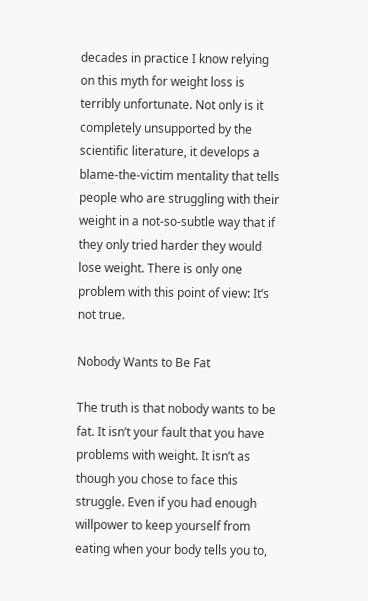decades in practice I know relying on this myth for weight loss is terribly unfortunate. Not only is it completely unsupported by the scientific literature, it develops a blame-the-victim mentality that tells people who are struggling with their weight in a not-so-subtle way that if they only tried harder they would lose weight. There is only one problem with this point of view: It’s not true.

Nobody Wants to Be Fat

The truth is that nobody wants to be fat. It isn’t your fault that you have problems with weight. It isn’t as though you chose to face this struggle. Even if you had enough willpower to keep yourself from eating when your body tells you to,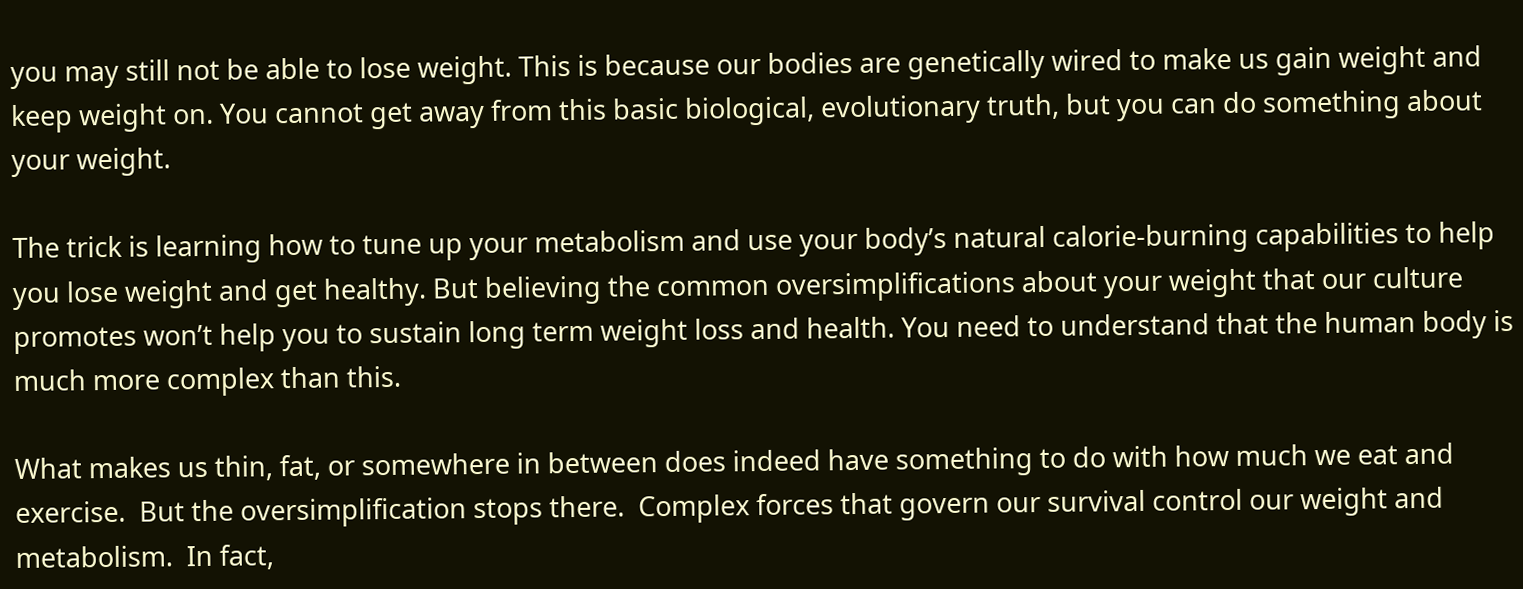you may still not be able to lose weight. This is because our bodies are genetically wired to make us gain weight and keep weight on. You cannot get away from this basic biological, evolutionary truth, but you can do something about your weight.

The trick is learning how to tune up your metabolism and use your body’s natural calorie-burning capabilities to help you lose weight and get healthy. But believing the common oversimplifications about your weight that our culture promotes won’t help you to sustain long term weight loss and health. You need to understand that the human body is much more complex than this.

What makes us thin, fat, or somewhere in between does indeed have something to do with how much we eat and exercise.  But the oversimplification stops there.  Complex forces that govern our survival control our weight and metabolism.  In fact,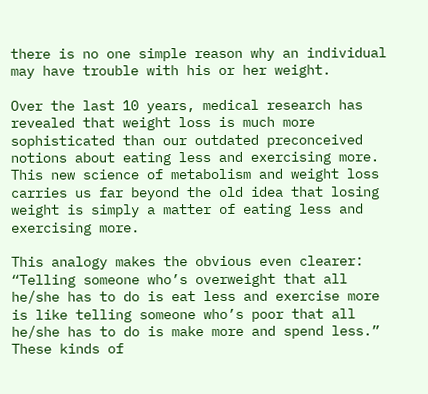there is no one simple reason why an individual may have trouble with his or her weight.

Over the last 10 years, medical research has revealed that weight loss is much more sophisticated than our outdated preconceived notions about eating less and exercising more. This new science of metabolism and weight loss carries us far beyond the old idea that losing weight is simply a matter of eating less and exercising more.

This analogy makes the obvious even clearer:  “Telling someone who’s overweight that all he/she has to do is eat less and exercise more is like telling someone who’s poor that all he/she has to do is make more and spend less.”  These kinds of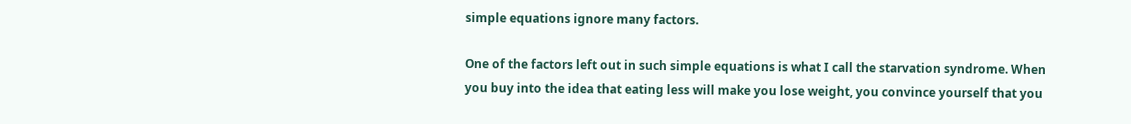simple equations ignore many factors.

One of the factors left out in such simple equations is what I call the starvation syndrome. When you buy into the idea that eating less will make you lose weight, you convince yourself that you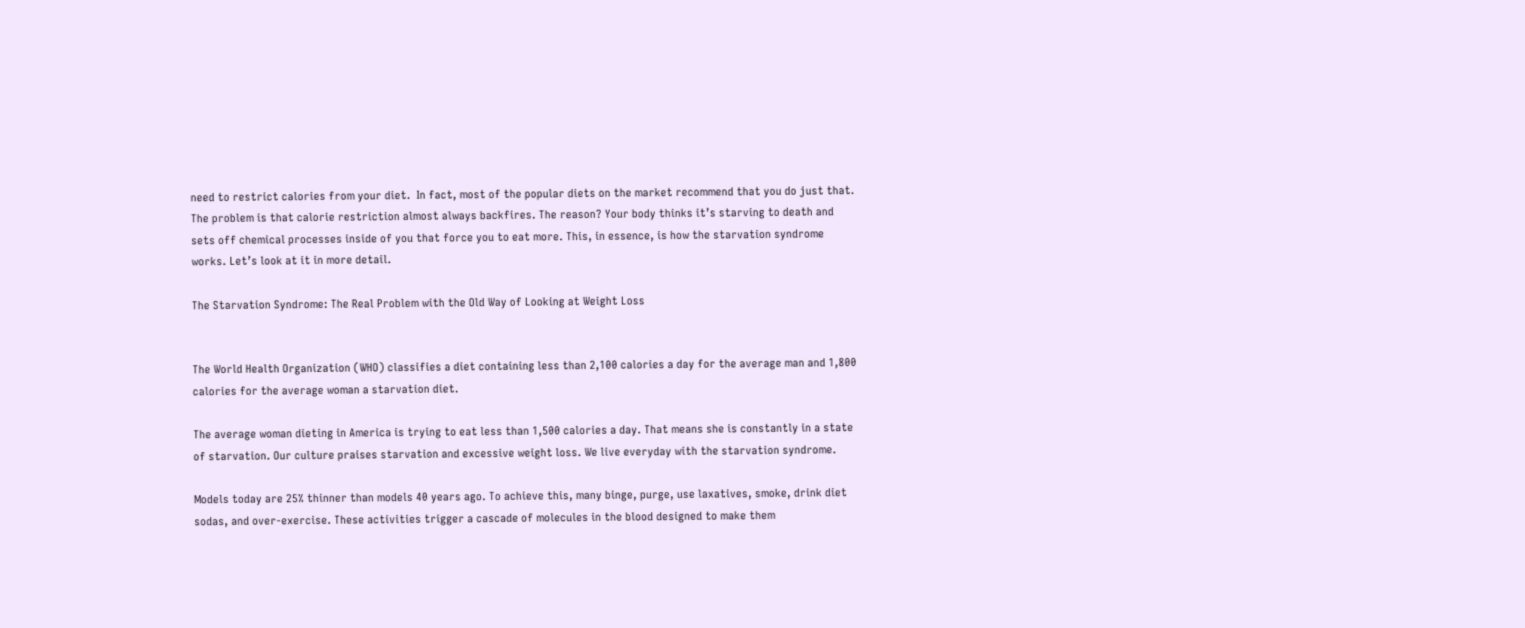need to restrict calories from your diet.  In fact, most of the popular diets on the market recommend that you do just that. The problem is that calorie restriction almost always backfires. The reason? Your body thinks it’s starving to death and sets off chemical processes inside of you that force you to eat more. This, in essence, is how the starvation syndrome works. Let’s look at it in more detail.

The Starvation Syndrome: The Real Problem with the Old Way of Looking at Weight Loss


The World Health Organization (WHO) classifies a diet containing less than 2,100 calories a day for the average man and 1,800 calories for the average woman a starvation diet.

The average woman dieting in America is trying to eat less than 1,500 calories a day. That means she is constantly in a state of starvation. Our culture praises starvation and excessive weight loss. We live everyday with the starvation syndrome.

Models today are 25% thinner than models 40 years ago. To achieve this, many binge, purge, use laxatives, smoke, drink diet sodas, and over-exercise. These activities trigger a cascade of molecules in the blood designed to make them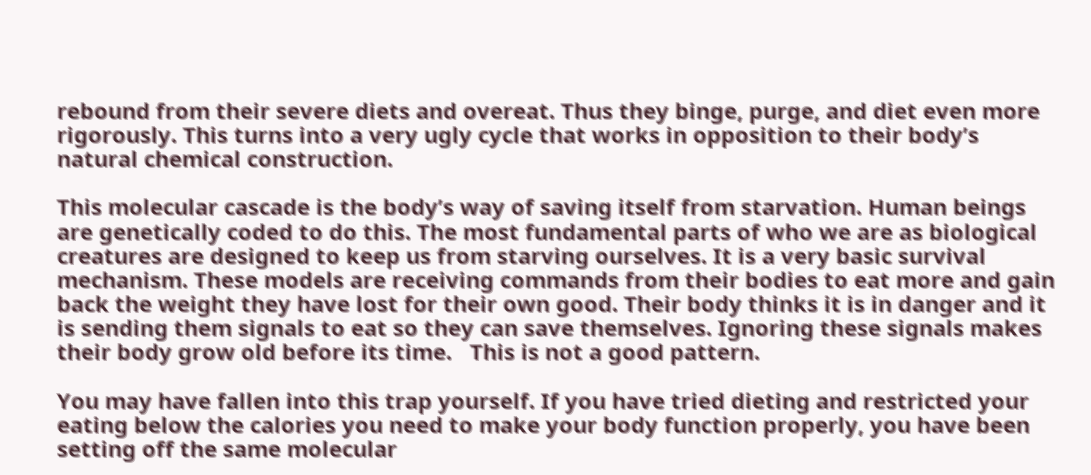rebound from their severe diets and overeat. Thus they binge, purge, and diet even more rigorously. This turns into a very ugly cycle that works in opposition to their body’s natural chemical construction.

This molecular cascade is the body’s way of saving itself from starvation. Human beings are genetically coded to do this. The most fundamental parts of who we are as biological creatures are designed to keep us from starving ourselves. It is a very basic survival mechanism. These models are receiving commands from their bodies to eat more and gain back the weight they have lost for their own good. Their body thinks it is in danger and it is sending them signals to eat so they can save themselves. Ignoring these signals makes their body grow old before its time.   This is not a good pattern.

You may have fallen into this trap yourself. If you have tried dieting and restricted your eating below the calories you need to make your body function properly, you have been setting off the same molecular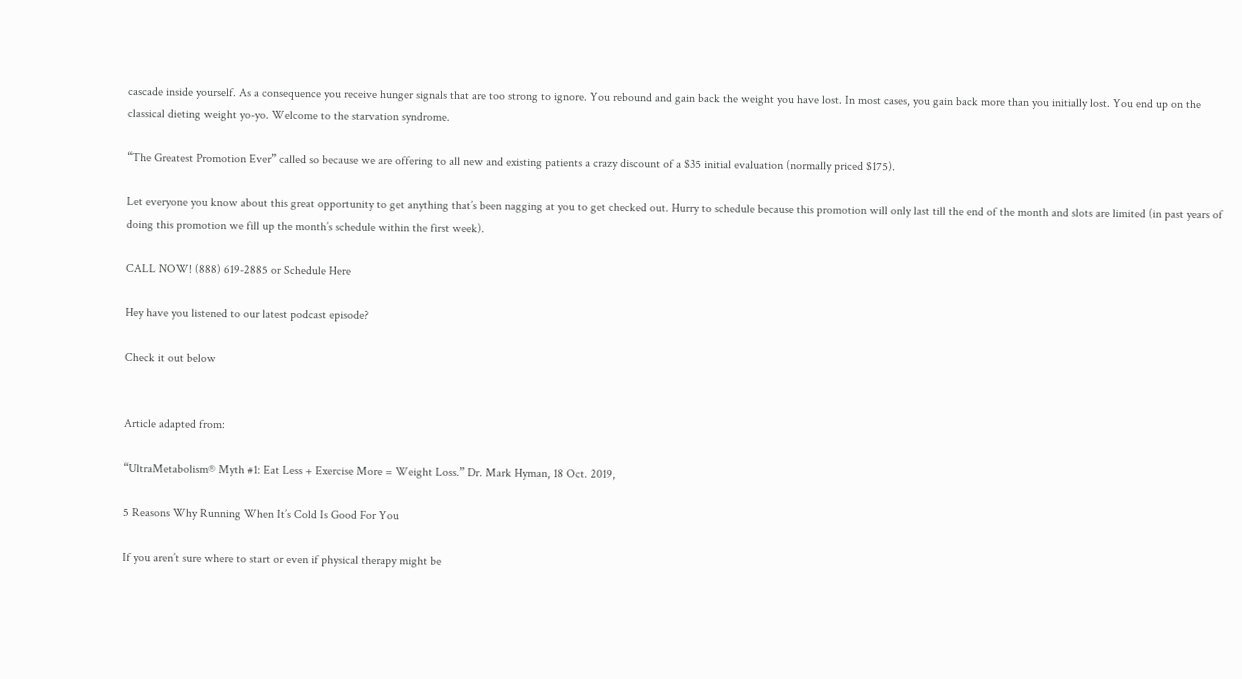cascade inside yourself. As a consequence you receive hunger signals that are too strong to ignore. You rebound and gain back the weight you have lost. In most cases, you gain back more than you initially lost. You end up on the classical dieting weight yo-yo. Welcome to the starvation syndrome.

“The Greatest Promotion Ever” called so because we are offering to all new and existing patients a crazy discount of a $35 initial evaluation (normally priced $175).

Let everyone you know about this great opportunity to get anything that’s been nagging at you to get checked out. Hurry to schedule because this promotion will only last till the end of the month and slots are limited (in past years of doing this promotion we fill up the month’s schedule within the first week).

CALL NOW! (888) 619-2885 or Schedule Here

Hey have you listened to our latest podcast episode?

Check it out below


Article adapted from:

“UltraMetabolism® Myth #1: Eat Less + Exercise More = Weight Loss.” Dr. Mark Hyman, 18 Oct. 2019,

5 Reasons Why Running When It’s Cold Is Good For You

If you aren’t sure where to start or even if physical therapy might be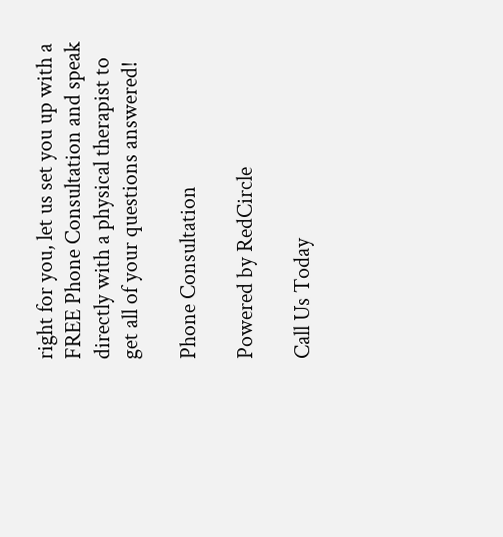right for you, let us set you up with a FREE Phone Consultation and speak directly with a physical therapist to get all of your questions answered!

Phone Consultation

Powered by RedCircle

Call Us Today